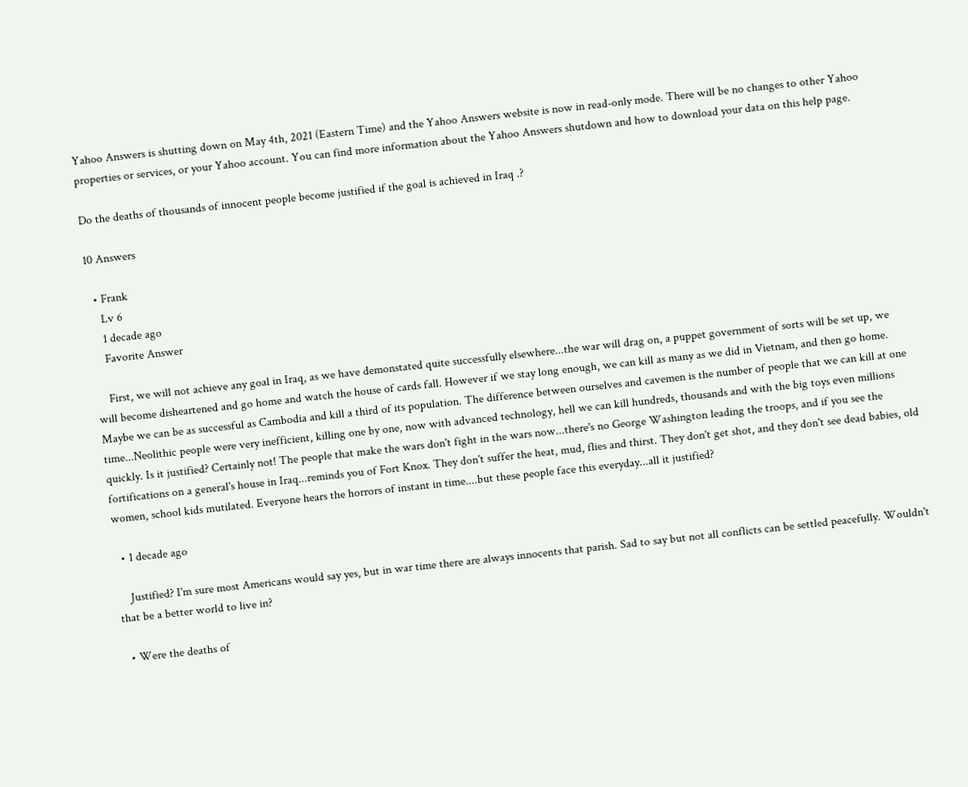Yahoo Answers is shutting down on May 4th, 2021 (Eastern Time) and the Yahoo Answers website is now in read-only mode. There will be no changes to other Yahoo properties or services, or your Yahoo account. You can find more information about the Yahoo Answers shutdown and how to download your data on this help page.

Do the deaths of thousands of innocent people become justified if the goal is achieved in Iraq .?

10 Answers

  • Frank
    Lv 6
    1 decade ago
    Favorite Answer

    First, we will not achieve any goal in Iraq, as we have demonstated quite successfully elsewhere...the war will drag on, a puppet government of sorts will be set up, we will become disheartened and go home and watch the house of cards fall. However if we stay long enough, we can kill as many as we did in Vietnam, and then go home. Maybe we can be as successful as Cambodia and kill a third of its population. The difference between ourselves and cavemen is the number of people that we can kill at one time...Neolithic people were very inefficient, killing one by one, now with advanced technology, hell we can kill hundreds, thousands and with the big toys even millions quickly. Is it justified? Certainly not! The people that make the wars don't fight in the wars now...there's no George Washington leading the troops, and if you see the fortifications on a general's house in Iraq...reminds you of Fort Knox. They don't suffer the heat, mud, flies and thirst. They don't get shot, and they don't see dead babies, old women, school kids mutilated. Everyone hears the horrors of instant in time....but these people face this everyday...all it justified?

  • 1 decade ago

    Justified? I'm sure most Americans would say yes, but in war time there are always innocents that parish. Sad to say but not all conflicts can be settled peacefully. Wouldn't that be a better world to live in?

  • Were the deaths of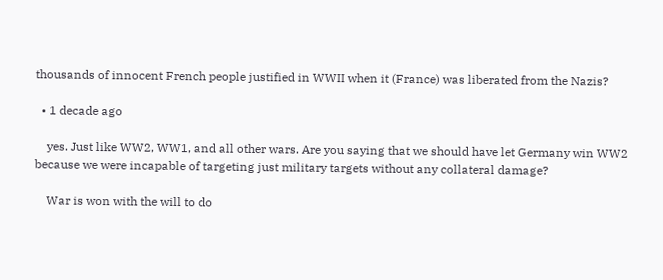thousands of innocent French people justified in WWII when it (France) was liberated from the Nazis?

  • 1 decade ago

    yes. Just like WW2, WW1, and all other wars. Are you saying that we should have let Germany win WW2 because we were incapable of targeting just military targets without any collateral damage?

    War is won with the will to do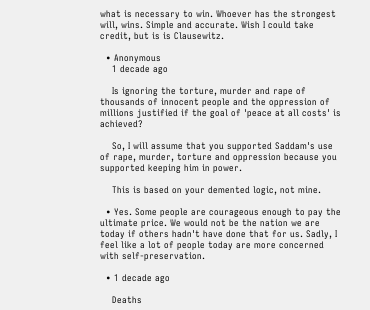what is necessary to win. Whoever has the strongest will, wins. Simple and accurate. Wish I could take credit, but is is Clausewitz.

  • Anonymous
    1 decade ago

    Is ignoring the torture, murder and rape of thousands of innocent people and the oppression of millions justified if the goal of 'peace at all costs' is achieved?

    So, I will assume that you supported Saddam's use of rape, murder, torture and oppression because you supported keeping him in power.

    This is based on your demented logic, not mine.

  • Yes. Some people are courageous enough to pay the ultimate price. We would not be the nation we are today if others hadn't have done that for us. Sadly, I feel like a lot of people today are more concerned with self-preservation.

  • 1 decade ago

    Deaths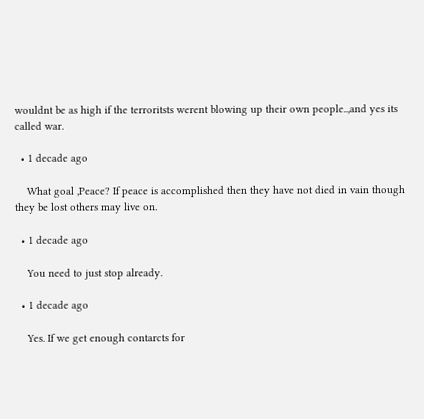wouldnt be as high if the terroritsts werent blowing up their own people..,and yes its called war.

  • 1 decade ago

    What goal ,Peace? If peace is accomplished then they have not died in vain though they be lost others may live on.

  • 1 decade ago

    You need to just stop already.

  • 1 decade ago

    Yes. If we get enough contarcts for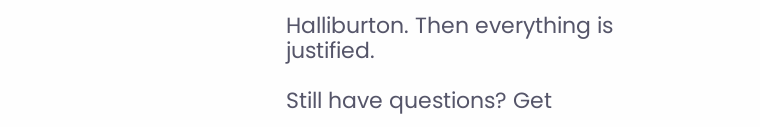Halliburton. Then everything is justified.

Still have questions? Get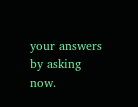your answers by asking now.